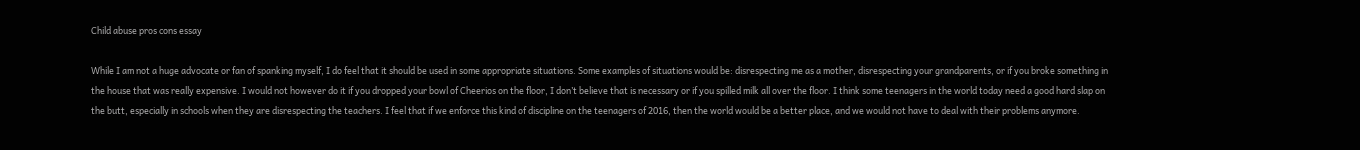Child abuse pros cons essay

While I am not a huge advocate or fan of spanking myself, I do feel that it should be used in some appropriate situations. Some examples of situations would be: disrespecting me as a mother, disrespecting your grandparents, or if you broke something in the house that was really expensive. I would not however do it if you dropped your bowl of Cheerios on the floor, I don’t believe that is necessary or if you spilled milk all over the floor. I think some teenagers in the world today need a good hard slap on the butt, especially in schools when they are disrespecting the teachers. I feel that if we enforce this kind of discipline on the teenagers of 2016, then the world would be a better place, and we would not have to deal with their problems anymore.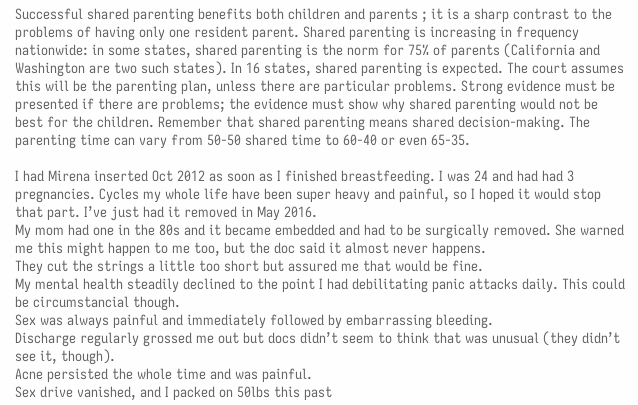Successful shared parenting benefits both children and parents ; it is a sharp contrast to the problems of having only one resident parent. Shared parenting is increasing in frequency nationwide: in some states, shared parenting is the norm for 75% of parents (California and Washington are two such states). In 16 states, shared parenting is expected. The court assumes this will be the parenting plan, unless there are particular problems. Strong evidence must be presented if there are problems; the evidence must show why shared parenting would not be best for the children. Remember that shared parenting means shared decision-making. The parenting time can vary from 50-50 shared time to 60-40 or even 65-35.

I had Mirena inserted Oct 2012 as soon as I finished breastfeeding. I was 24 and had had 3 pregnancies. Cycles my whole life have been super heavy and painful, so I hoped it would stop that part. I’ve just had it removed in May 2016.
My mom had one in the 80s and it became embedded and had to be surgically removed. She warned me this might happen to me too, but the doc said it almost never happens.
They cut the strings a little too short but assured me that would be fine.
My mental health steadily declined to the point I had debilitating panic attacks daily. This could be circumstancial though.
Sex was always painful and immediately followed by embarrassing bleeding.
Discharge regularly grossed me out but docs didn’t seem to think that was unusual (they didn’t see it, though).
Acne persisted the whole time and was painful.
Sex drive vanished, and I packed on 50lbs this past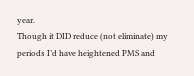year.
Though it DID reduce (not eliminate) my periods I’d have heightened PMS and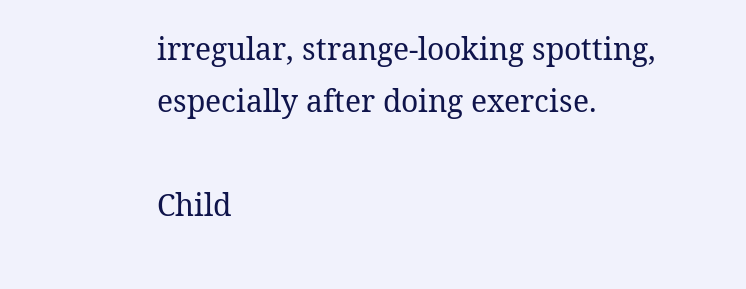irregular, strange-looking spotting, especially after doing exercise.

Child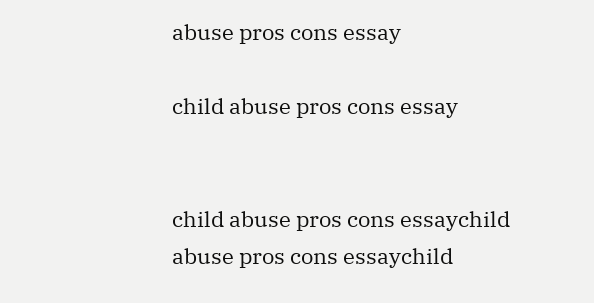abuse pros cons essay

child abuse pros cons essay


child abuse pros cons essaychild abuse pros cons essaychild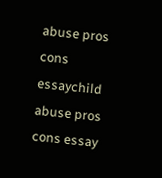abuse pros cons essaychild abuse pros cons essay